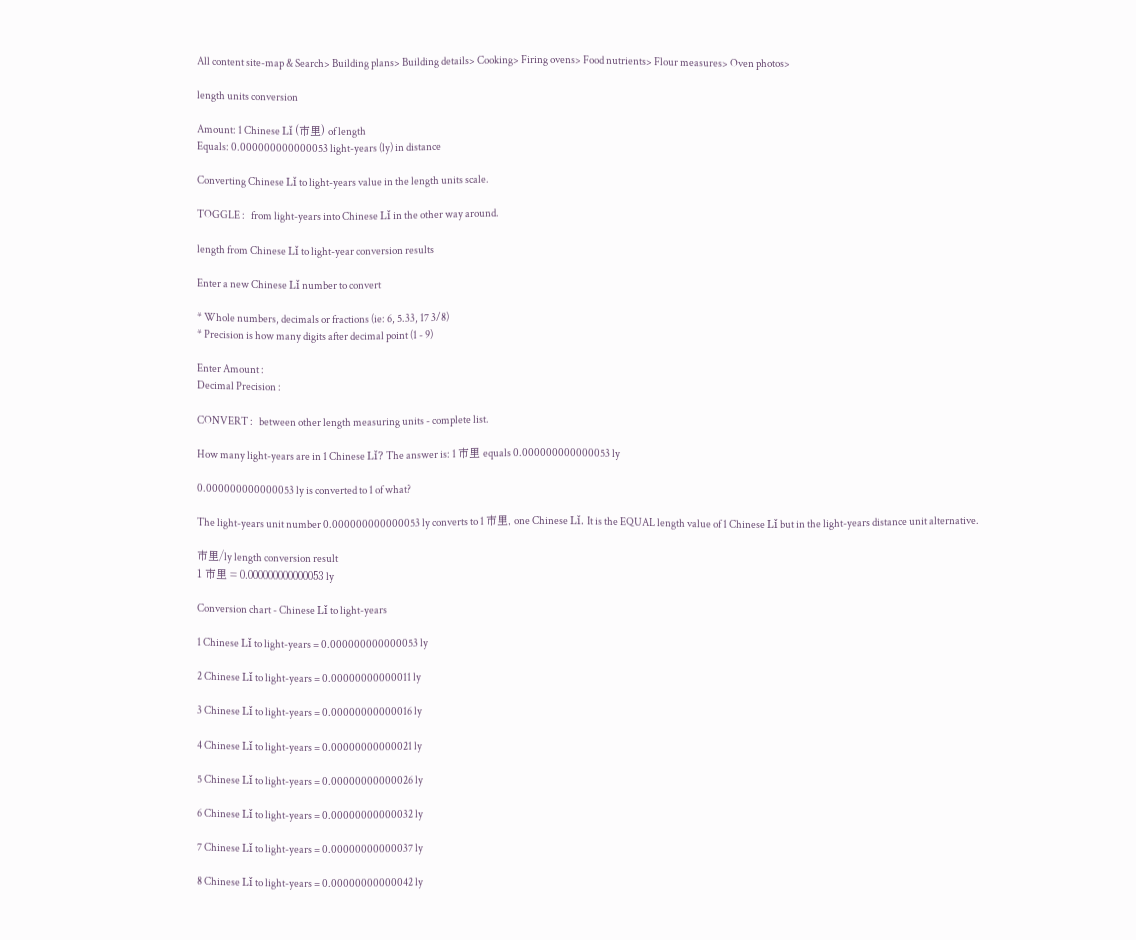All content site-map & Search> Building plans> Building details> Cooking> Firing ovens> Food nutrients> Flour measures> Oven photos>

length units conversion

Amount: 1 Chinese Lǐ (市里) of length
Equals: 0.000000000000053 light-years (ly) in distance

Converting Chinese Lǐ to light-years value in the length units scale.

TOGGLE :   from light-years into Chinese Lǐ in the other way around.

length from Chinese Lǐ to light-year conversion results

Enter a new Chinese Lǐ number to convert

* Whole numbers, decimals or fractions (ie: 6, 5.33, 17 3/8)
* Precision is how many digits after decimal point (1 - 9)

Enter Amount :
Decimal Precision :

CONVERT :   between other length measuring units - complete list.

How many light-years are in 1 Chinese Lǐ? The answer is: 1 市里 equals 0.000000000000053 ly

0.000000000000053 ly is converted to 1 of what?

The light-years unit number 0.000000000000053 ly converts to 1 市里, one Chinese Lǐ. It is the EQUAL length value of 1 Chinese Lǐ but in the light-years distance unit alternative.

市里/ly length conversion result
1 市里 = 0.000000000000053 ly

Conversion chart - Chinese Lǐ to light-years

1 Chinese Lǐ to light-years = 0.000000000000053 ly

2 Chinese Lǐ to light-years = 0.00000000000011 ly

3 Chinese Lǐ to light-years = 0.00000000000016 ly

4 Chinese Lǐ to light-years = 0.00000000000021 ly

5 Chinese Lǐ to light-years = 0.00000000000026 ly

6 Chinese Lǐ to light-years = 0.00000000000032 ly

7 Chinese Lǐ to light-years = 0.00000000000037 ly

8 Chinese Lǐ to light-years = 0.00000000000042 ly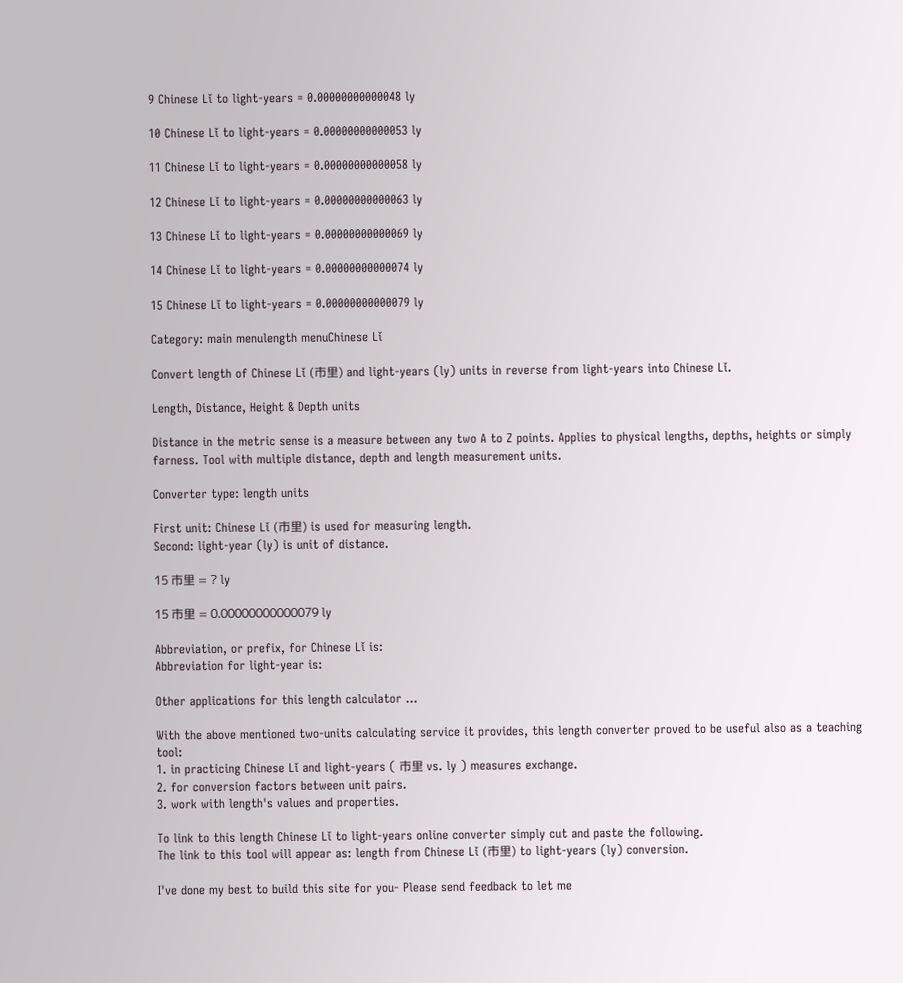9 Chinese Lǐ to light-years = 0.00000000000048 ly

10 Chinese Lǐ to light-years = 0.00000000000053 ly

11 Chinese Lǐ to light-years = 0.00000000000058 ly

12 Chinese Lǐ to light-years = 0.00000000000063 ly

13 Chinese Lǐ to light-years = 0.00000000000069 ly

14 Chinese Lǐ to light-years = 0.00000000000074 ly

15 Chinese Lǐ to light-years = 0.00000000000079 ly

Category: main menulength menuChinese Lǐ

Convert length of Chinese Lǐ (市里) and light-years (ly) units in reverse from light-years into Chinese Lǐ.

Length, Distance, Height & Depth units

Distance in the metric sense is a measure between any two A to Z points. Applies to physical lengths, depths, heights or simply farness. Tool with multiple distance, depth and length measurement units.

Converter type: length units

First unit: Chinese Lǐ (市里) is used for measuring length.
Second: light-year (ly) is unit of distance.

15 市里 = ? ly

15 市里 = 0.00000000000079 ly

Abbreviation, or prefix, for Chinese Lǐ is:
Abbreviation for light-year is:

Other applications for this length calculator ...

With the above mentioned two-units calculating service it provides, this length converter proved to be useful also as a teaching tool:
1. in practicing Chinese Lǐ and light-years ( 市里 vs. ly ) measures exchange.
2. for conversion factors between unit pairs.
3. work with length's values and properties.

To link to this length Chinese Lǐ to light-years online converter simply cut and paste the following.
The link to this tool will appear as: length from Chinese Lǐ (市里) to light-years (ly) conversion.

I've done my best to build this site for you- Please send feedback to let me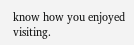know how you enjoyed visiting.